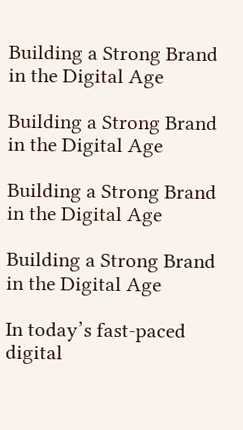Building a Strong Brand in the Digital Age

Building a Strong Brand in the Digital Age

Building a Strong Brand in the Digital Age

Building a Strong Brand in the Digital Age

In today’s fast-paced digital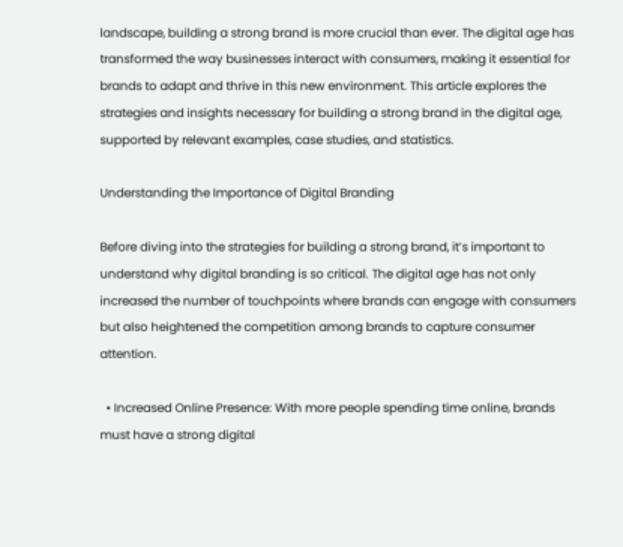landscape, building a strong brand is more crucial than ever. The digital age has transformed the way businesses interact with consumers, making it essential for brands to adapt and thrive in this new environment. This article explores the strategies and insights necessary for building a strong brand in the digital age, supported by relevant examples, case studies, and statistics.

Understanding the Importance of Digital Branding

Before diving into the strategies for building a strong brand, it’s important to understand why digital branding is so critical. The digital age has not only increased the number of touchpoints where brands can engage with consumers but also heightened the competition among brands to capture consumer attention.

  • Increased Online Presence: With more people spending time online, brands must have a strong digital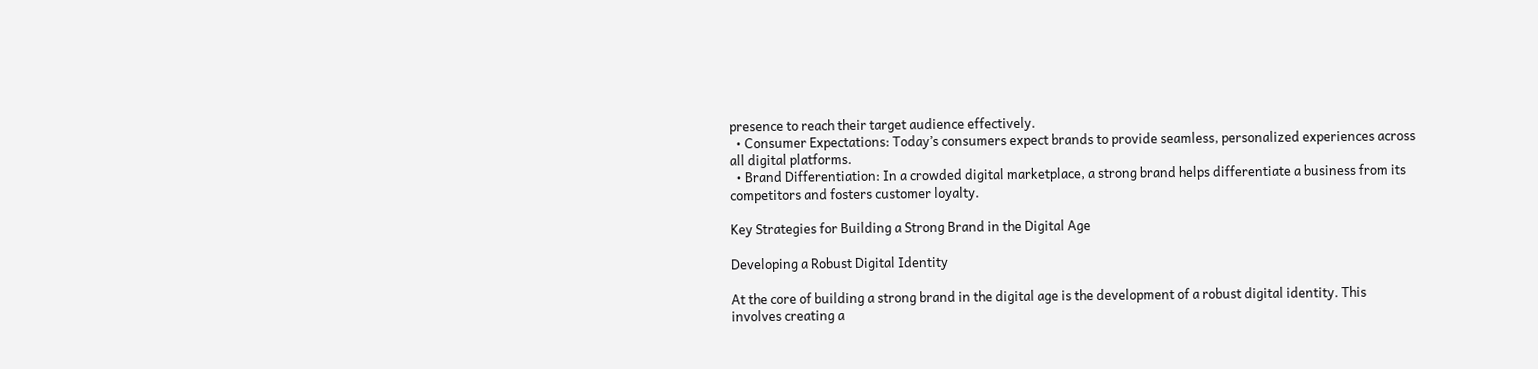presence to reach their target audience effectively.
  • Consumer Expectations: Today’s consumers expect brands to provide seamless, personalized experiences across all digital platforms.
  • Brand Differentiation: In a crowded digital marketplace, a strong brand helps differentiate a business from its competitors and fosters customer loyalty.

Key Strategies for Building a Strong Brand in the Digital Age

Developing a Robust Digital Identity

At the core of building a strong brand in the digital age is the development of a robust digital identity. This involves creating a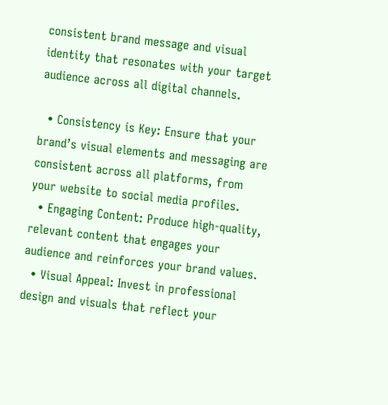consistent brand message and visual identity that resonates with your target audience across all digital channels.

  • Consistency is Key: Ensure that your brand’s visual elements and messaging are consistent across all platforms, from your website to social media profiles.
  • Engaging Content: Produce high-quality, relevant content that engages your audience and reinforces your brand values.
  • Visual Appeal: Invest in professional design and visuals that reflect your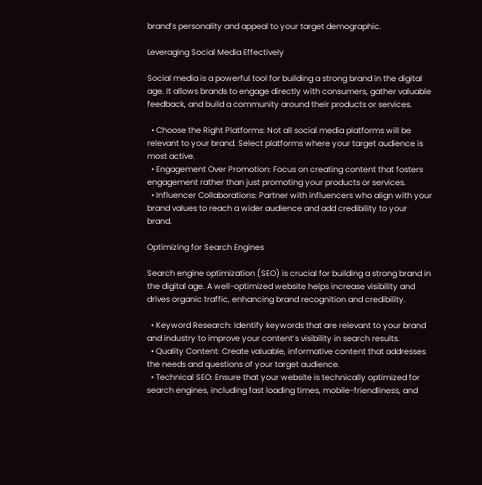brand’s personality and appeal to your target demographic.

Leveraging Social Media Effectively

Social media is a powerful tool for building a strong brand in the digital age. It allows brands to engage directly with consumers, gather valuable feedback, and build a community around their products or services.

  • Choose the Right Platforms: Not all social media platforms will be relevant to your brand. Select platforms where your target audience is most active.
  • Engagement Over Promotion: Focus on creating content that fosters engagement rather than just promoting your products or services.
  • Influencer Collaborations: Partner with influencers who align with your brand values to reach a wider audience and add credibility to your brand.

Optimizing for Search Engines

Search engine optimization (SEO) is crucial for building a strong brand in the digital age. A well-optimized website helps increase visibility and drives organic traffic, enhancing brand recognition and credibility.

  • Keyword Research: Identify keywords that are relevant to your brand and industry to improve your content’s visibility in search results.
  • Quality Content: Create valuable, informative content that addresses the needs and questions of your target audience.
  • Technical SEO: Ensure that your website is technically optimized for search engines, including fast loading times, mobile-friendliness, and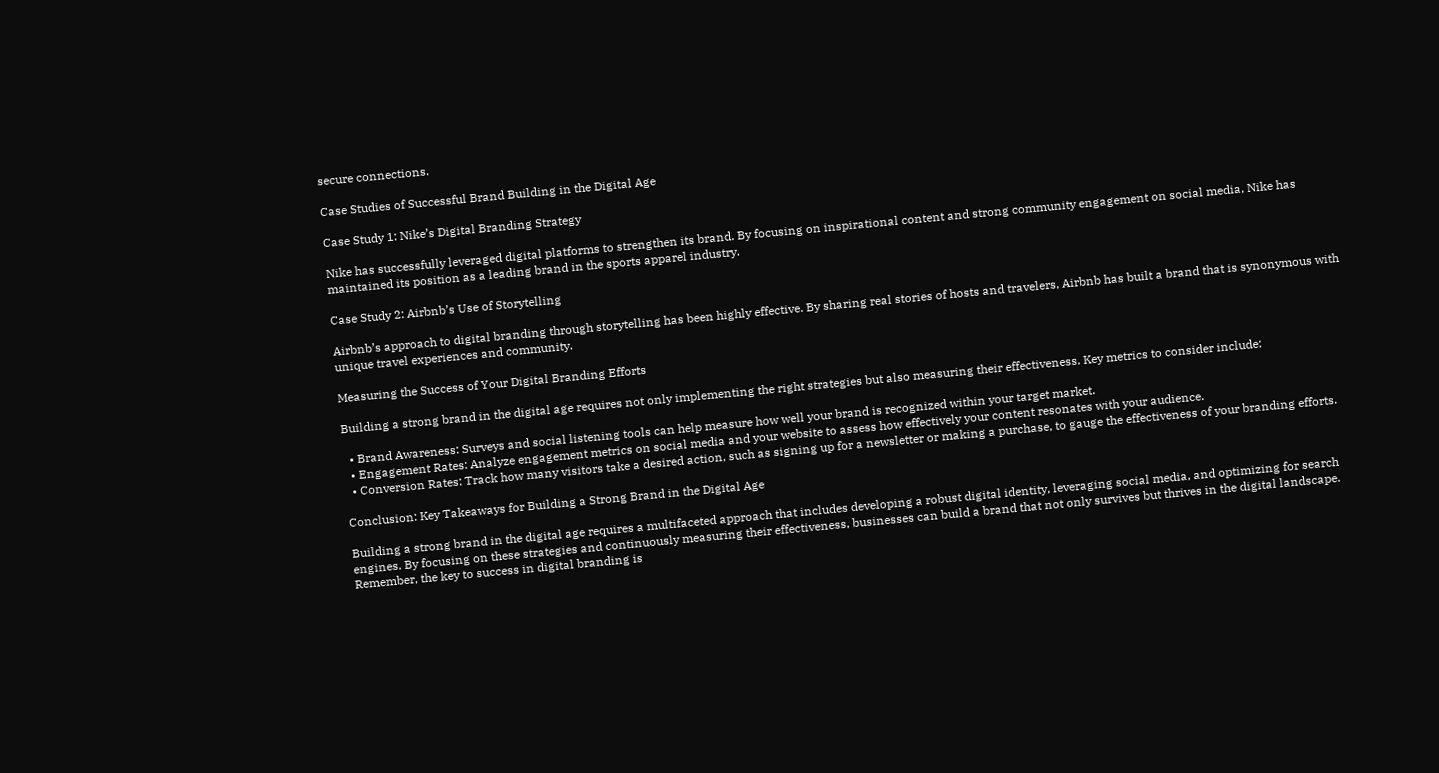secure connections.

Case Studies of Successful Brand Building in the Digital Age

Case Study 1: Nike’s Digital Branding Strategy

Nike has successfully leveraged digital platforms to strengthen its brand. By focusing on inspirational content and strong community engagement on social media, Nike has maintained its position as a leading brand in the sports apparel industry.

Case Study 2: Airbnb’s Use of Storytelling

Airbnb’s approach to digital branding through storytelling has been highly effective. By sharing real stories of hosts and travelers, Airbnb has built a brand that is synonymous with unique travel experiences and community.

Measuring the Success of Your Digital Branding Efforts

Building a strong brand in the digital age requires not only implementing the right strategies but also measuring their effectiveness. Key metrics to consider include:

  • Brand Awareness: Surveys and social listening tools can help measure how well your brand is recognized within your target market.
  • Engagement Rates: Analyze engagement metrics on social media and your website to assess how effectively your content resonates with your audience.
  • Conversion Rates: Track how many visitors take a desired action, such as signing up for a newsletter or making a purchase, to gauge the effectiveness of your branding efforts.

Conclusion: Key Takeaways for Building a Strong Brand in the Digital Age

Building a strong brand in the digital age requires a multifaceted approach that includes developing a robust digital identity, leveraging social media, and optimizing for search engines. By focusing on these strategies and continuously measuring their effectiveness, businesses can build a brand that not only survives but thrives in the digital landscape. Remember, the key to success in digital branding is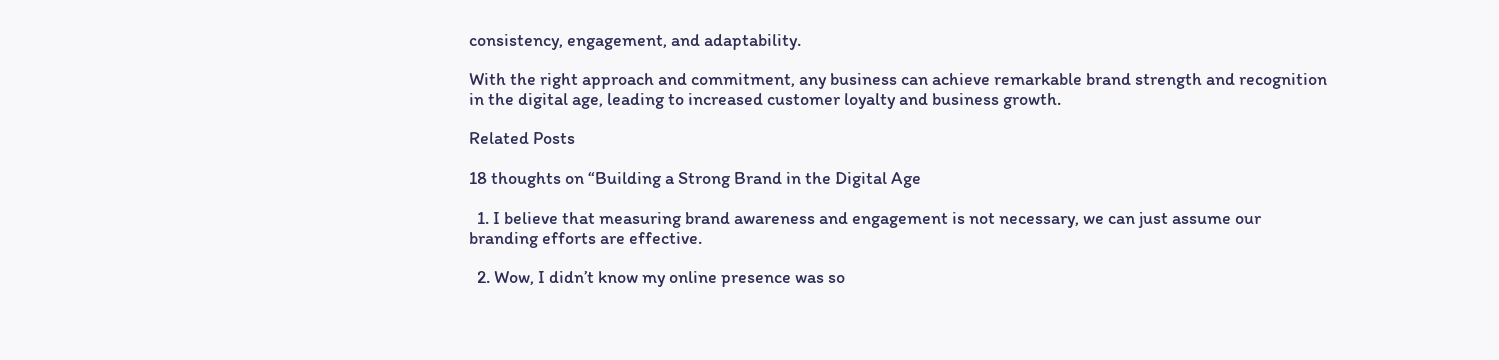consistency, engagement, and adaptability.

With the right approach and commitment, any business can achieve remarkable brand strength and recognition in the digital age, leading to increased customer loyalty and business growth.

Related Posts

18 thoughts on “Building a Strong Brand in the Digital Age

  1. I believe that measuring brand awareness and engagement is not necessary, we can just assume our branding efforts are effective.

  2. Wow, I didn’t know my online presence was so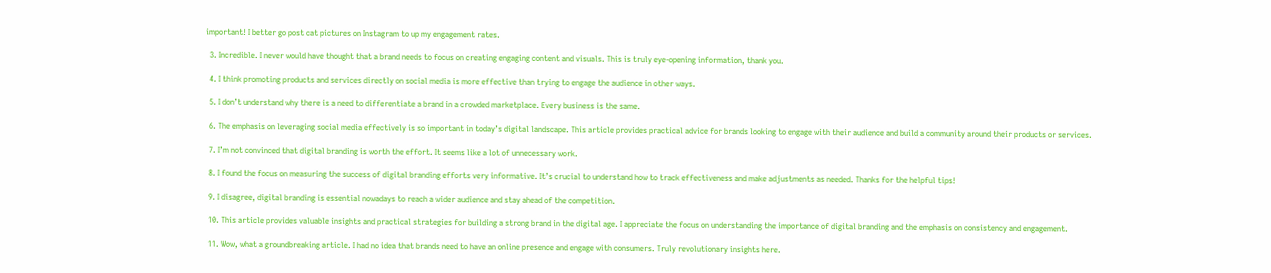important! I better go post cat pictures on Instagram to up my engagement rates.

  3. Incredible. I never would have thought that a brand needs to focus on creating engaging content and visuals. This is truly eye-opening information, thank you.

  4. I think promoting products and services directly on social media is more effective than trying to engage the audience in other ways.

  5. I don’t understand why there is a need to differentiate a brand in a crowded marketplace. Every business is the same.

  6. The emphasis on leveraging social media effectively is so important in today’s digital landscape. This article provides practical advice for brands looking to engage with their audience and build a community around their products or services.

  7. I’m not convinced that digital branding is worth the effort. It seems like a lot of unnecessary work.

  8. I found the focus on measuring the success of digital branding efforts very informative. It’s crucial to understand how to track effectiveness and make adjustments as needed. Thanks for the helpful tips!

  9. I disagree, digital branding is essential nowadays to reach a wider audience and stay ahead of the competition.

  10. This article provides valuable insights and practical strategies for building a strong brand in the digital age. I appreciate the focus on understanding the importance of digital branding and the emphasis on consistency and engagement.

  11. Wow, what a groundbreaking article. I had no idea that brands need to have an online presence and engage with consumers. Truly revolutionary insights here.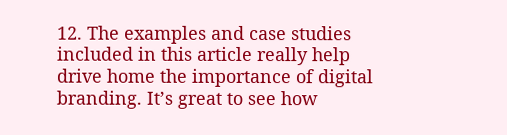12. The examples and case studies included in this article really help drive home the importance of digital branding. It’s great to see how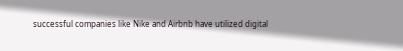successful companies like Nike and Airbnb have utilized digital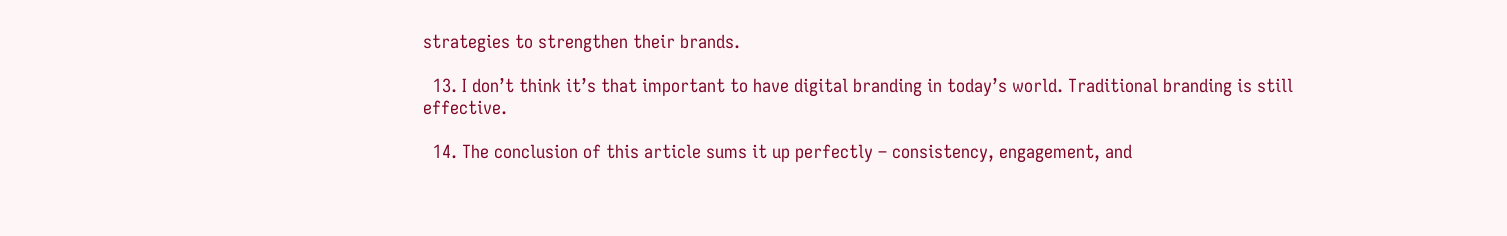strategies to strengthen their brands.

  13. I don’t think it’s that important to have digital branding in today’s world. Traditional branding is still effective.

  14. The conclusion of this article sums it up perfectly – consistency, engagement, and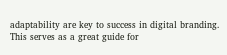adaptability are key to success in digital branding. This serves as a great guide for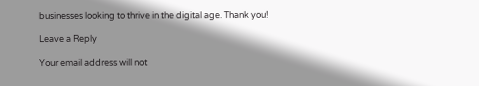businesses looking to thrive in the digital age. Thank you!

Leave a Reply

Your email address will not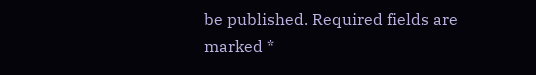be published. Required fields are marked *